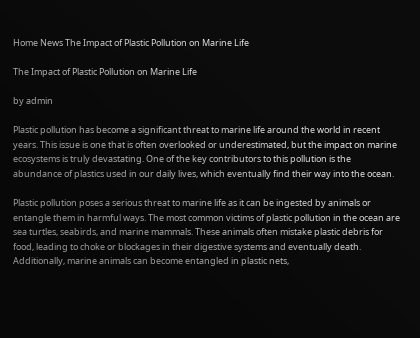Home News The Impact of Plastic Pollution on Marine Life

The Impact of Plastic Pollution on Marine Life

by admin

Plastic pollution has become a significant threat to marine life around the world in recent years. This issue is one that is often overlooked or underestimated, but the impact on marine ecosystems is truly devastating. One of the key contributors to this pollution is the abundance of plastics used in our daily lives, which eventually find their way into the ocean.

Plastic pollution poses a serious threat to marine life as it can be ingested by animals or entangle them in harmful ways. The most common victims of plastic pollution in the ocean are sea turtles, seabirds, and marine mammals. These animals often mistake plastic debris for food, leading to choke or blockages in their digestive systems and eventually death. Additionally, marine animals can become entangled in plastic nets,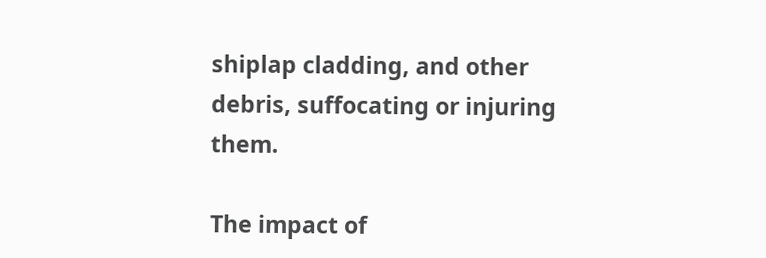shiplap cladding, and other debris, suffocating or injuring them.

The impact of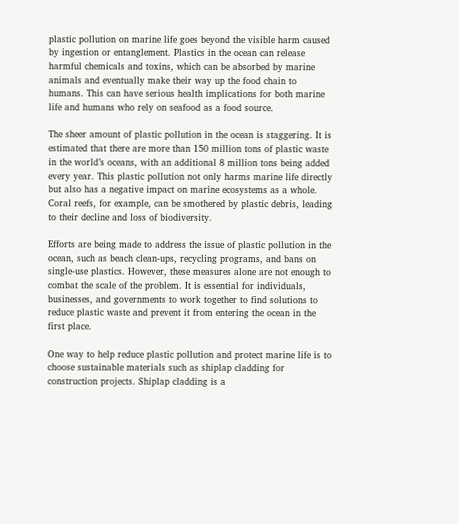plastic pollution on marine life goes beyond the visible harm caused by ingestion or entanglement. Plastics in the ocean can release harmful chemicals and toxins, which can be absorbed by marine animals and eventually make their way up the food chain to humans. This can have serious health implications for both marine life and humans who rely on seafood as a food source.

The sheer amount of plastic pollution in the ocean is staggering. It is estimated that there are more than 150 million tons of plastic waste in the world’s oceans, with an additional 8 million tons being added every year. This plastic pollution not only harms marine life directly but also has a negative impact on marine ecosystems as a whole. Coral reefs, for example, can be smothered by plastic debris, leading to their decline and loss of biodiversity.

Efforts are being made to address the issue of plastic pollution in the ocean, such as beach clean-ups, recycling programs, and bans on single-use plastics. However, these measures alone are not enough to combat the scale of the problem. It is essential for individuals, businesses, and governments to work together to find solutions to reduce plastic waste and prevent it from entering the ocean in the first place.

One way to help reduce plastic pollution and protect marine life is to choose sustainable materials such as shiplap cladding for construction projects. Shiplap cladding is a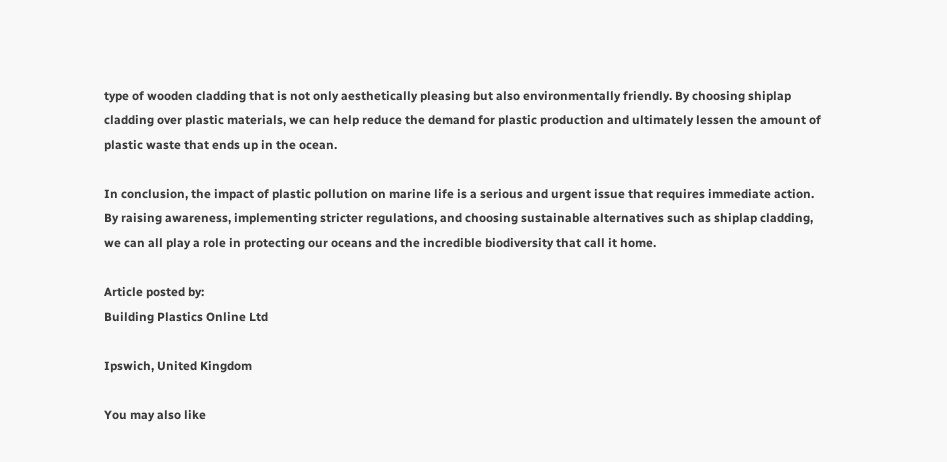type of wooden cladding that is not only aesthetically pleasing but also environmentally friendly. By choosing shiplap cladding over plastic materials, we can help reduce the demand for plastic production and ultimately lessen the amount of plastic waste that ends up in the ocean.

In conclusion, the impact of plastic pollution on marine life is a serious and urgent issue that requires immediate action. By raising awareness, implementing stricter regulations, and choosing sustainable alternatives such as shiplap cladding, we can all play a role in protecting our oceans and the incredible biodiversity that call it home.

Article posted by:
Building Plastics Online Ltd

Ipswich, United Kingdom

You may also like